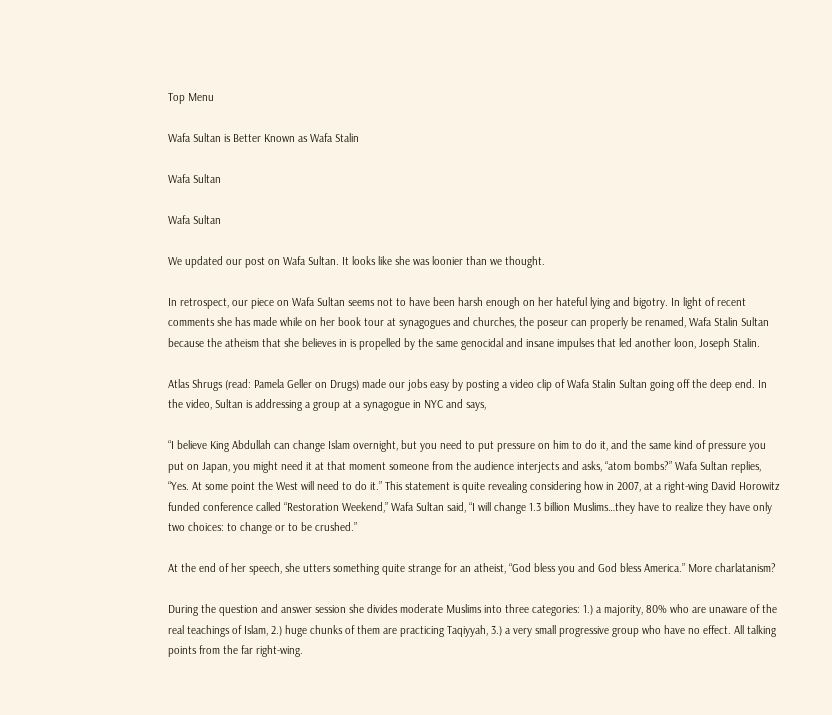Top Menu

Wafa Sultan is Better Known as Wafa Stalin

Wafa Sultan

Wafa Sultan

We updated our post on Wafa Sultan. It looks like she was loonier than we thought.

In retrospect, our piece on Wafa Sultan seems not to have been harsh enough on her hateful lying and bigotry. In light of recent comments she has made while on her book tour at synagogues and churches, the poseur can properly be renamed, Wafa Stalin Sultan because the atheism that she believes in is propelled by the same genocidal and insane impulses that led another loon, Joseph Stalin.

Atlas Shrugs (read: Pamela Geller on Drugs) made our jobs easy by posting a video clip of Wafa Stalin Sultan going off the deep end. In the video, Sultan is addressing a group at a synagogue in NYC and says,

“I believe King Abdullah can change Islam overnight, but you need to put pressure on him to do it, and the same kind of pressure you put on Japan, you might need it at that moment someone from the audience interjects and asks, “atom bombs?” Wafa Sultan replies, “Yes. At some point the West will need to do it.” This statement is quite revealing considering how in 2007, at a right-wing David Horowitz funded conference called “Restoration Weekend,” Wafa Sultan said, “I will change 1.3 billion Muslims…they have to realize they have only two choices: to change or to be crushed.”

At the end of her speech, she utters something quite strange for an atheist, “God bless you and God bless America.” More charlatanism?

During the question and answer session she divides moderate Muslims into three categories: 1.) a majority, 80% who are unaware of the real teachings of Islam, 2.) huge chunks of them are practicing Taqiyyah, 3.) a very small progressive group who have no effect. All talking points from the far right-wing.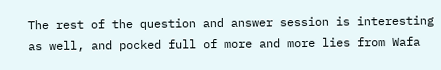The rest of the question and answer session is interesting as well, and pocked full of more and more lies from Wafa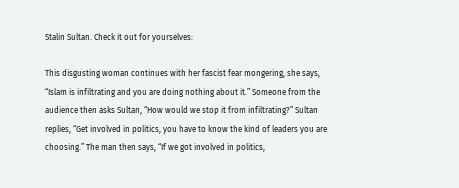Stalin Sultan. Check it out for yourselves:

This disgusting woman continues with her fascist fear mongering, she says, “Islam is infiltrating and you are doing nothing about it.” Someone from the audience then asks Sultan, “How would we stop it from infiltrating?” Sultan replies, “Get involved in politics, you have to know the kind of leaders you are choosing.” The man then says, “If we got involved in politics,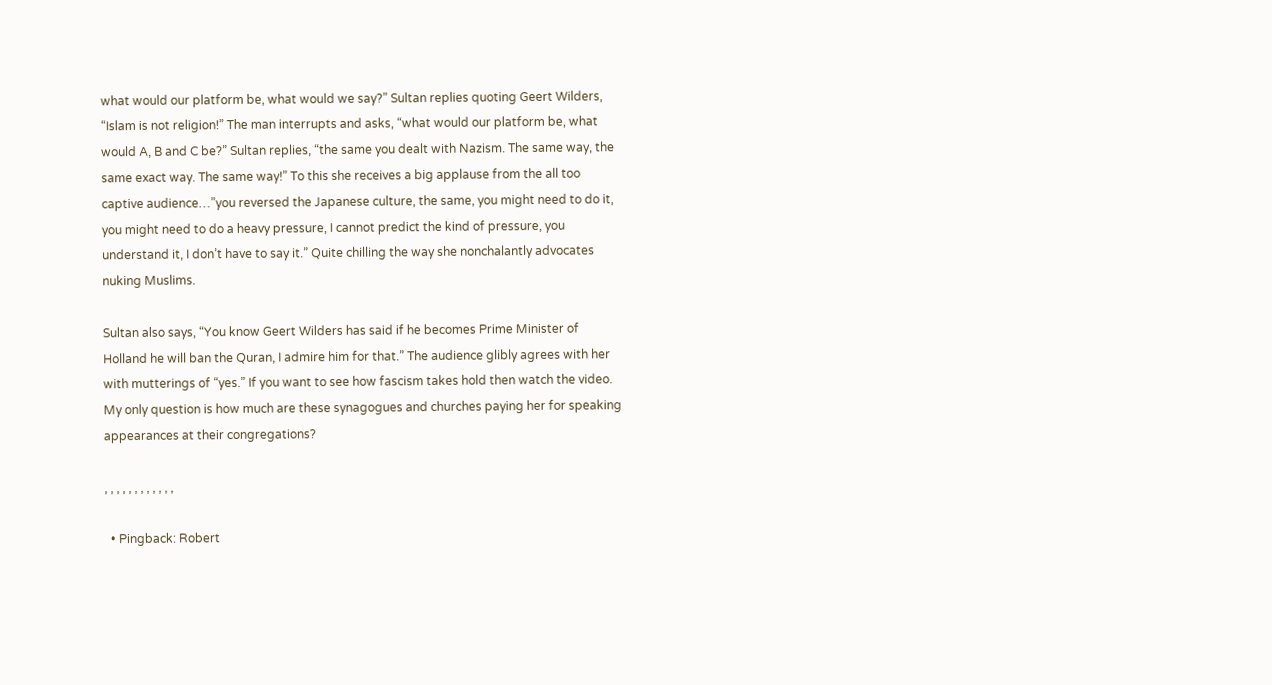what would our platform be, what would we say?” Sultan replies quoting Geert Wilders, “Islam is not religion!” The man interrupts and asks, “what would our platform be, what would A, B and C be?” Sultan replies, “the same you dealt with Nazism. The same way, the same exact way. The same way!” To this she receives a big applause from the all too captive audience…”you reversed the Japanese culture, the same, you might need to do it, you might need to do a heavy pressure, I cannot predict the kind of pressure, you understand it, I don’t have to say it.” Quite chilling the way she nonchalantly advocates nuking Muslims.

Sultan also says, “You know Geert Wilders has said if he becomes Prime Minister of Holland he will ban the Quran, I admire him for that.” The audience glibly agrees with her with mutterings of “yes.” If you want to see how fascism takes hold then watch the video. My only question is how much are these synagogues and churches paying her for speaking appearances at their congregations?

, , , , , , , , , , , ,

  • Pingback: Robert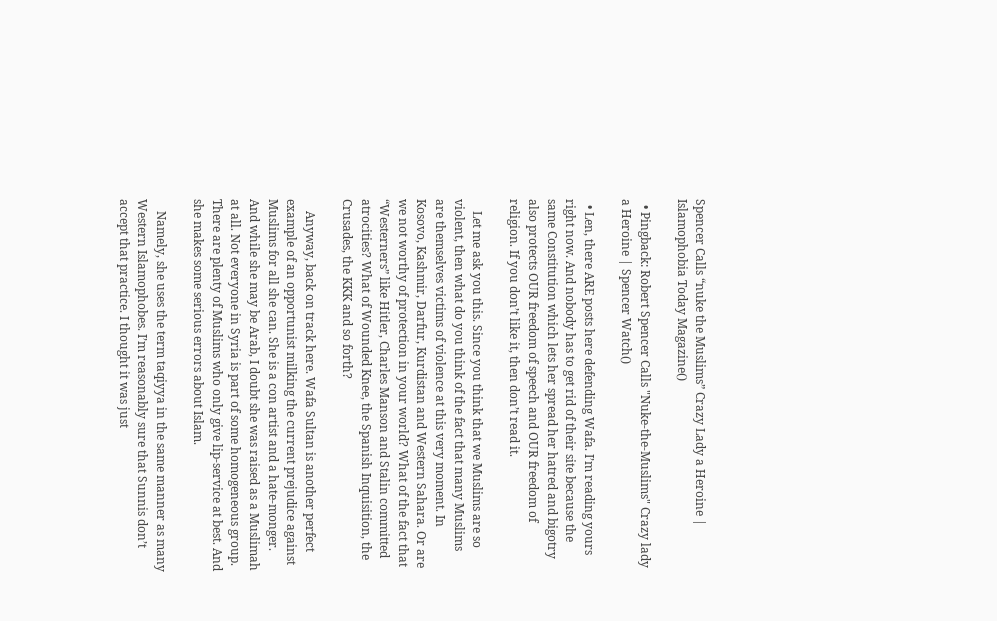Spencer Calls “nuke the Muslims” Crazy Lady a Heroine | Islamophobia Today Magazine()

  • Pingback: Robert Spencer Calls "Nuke-the-Muslims" Crazy lady a Heroine | Spencer Watch()

  • Len, there ARE posts here defending Wafa. I’m reading yours right now. And nobody has to get rid of their site because the same Constitution which lets her spread her hatred and bigotry also protects OUR freedom of speech and OUR freedom of religion. If you don’t like it, then don’t read it.

    Let me ask you this. Since you think that we Muslims are so violent, then what do you think of the fact that many Muslims are themselves victims of violence at this very moment. In Kosovo, Kashmir, Darfur, Kurdistan and Western Sahara. Or are we not worthy of protection in your world? What of the fact that “Westerners” like Hitler, Charles Manson and Stalin committed atrocities? What of Wounded Knee, the Spanish Inquisition, the Crusades, the KKK and so forth?

    Anyway, back on track here. Wafa Sultan is another perfect example of an opportunist milking the current prejudice against Muslims for all she can. She is a con artist and a hate-monger. And while she may be Arab, I doubt she was raised as a Muslimah at all. Not everyone in Syria is part of some homogeneous group. There are plenty of Muslims who only give lip-service at best. And she makes some serious errors about Islam.

    Namely, she uses the term taqiyya in the same manner as many Western Islamophobes. I’m reasonably sure that Sunnis don’t accept that practice. I thought it was just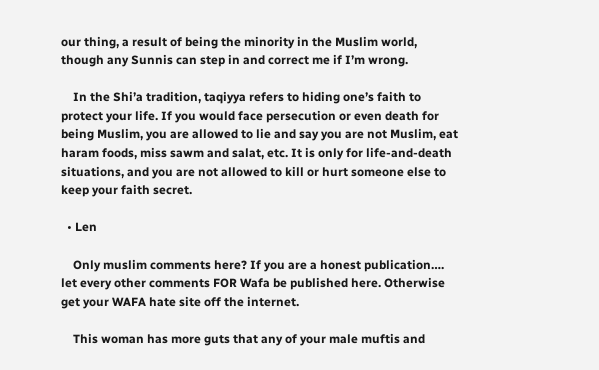our thing, a result of being the minority in the Muslim world, though any Sunnis can step in and correct me if I’m wrong.

    In the Shi’a tradition, taqiyya refers to hiding one’s faith to protect your life. If you would face persecution or even death for being Muslim, you are allowed to lie and say you are not Muslim, eat haram foods, miss sawm and salat, etc. It is only for life-and-death situations, and you are not allowed to kill or hurt someone else to keep your faith secret.

  • Len

    Only muslim comments here? If you are a honest publication…. let every other comments FOR Wafa be published here. Otherwise get your WAFA hate site off the internet.

    This woman has more guts that any of your male muftis and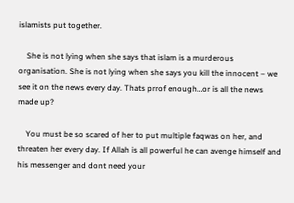islamists put together.

    She is not lying when she says that islam is a murderous organisation. She is not lying when she says you kill the innocent – we see it on the news every day. Thats prrof enough…or is all the news made up?

    You must be so scared of her to put multiple faqwas on her, and threaten her every day. If Allah is all powerful he can avenge himself and his messenger and dont need your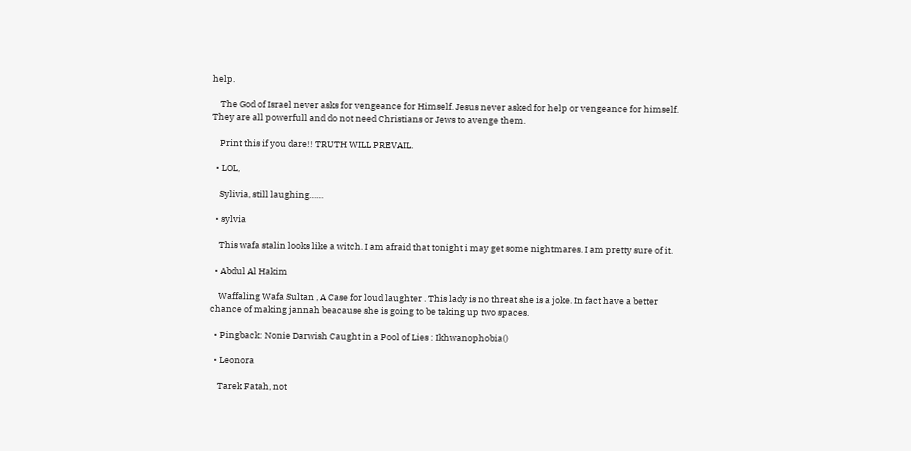help.

    The God of Israel never asks for vengeance for Himself. Jesus never asked for help or vengeance for himself. They are all powerfull and do not need Christians or Jews to avenge them.

    Print this if you dare!! TRUTH WILL PREVAIL.

  • LOL,

    Sylivia, still laughing……

  • sylvia

    This wafa stalin looks like a witch. I am afraid that tonight i may get some nightmares. I am pretty sure of it.

  • Abdul Al Hakim

    Waffaling Wafa Sultan , A Case for loud laughter . This lady is no threat she is a joke. In fact have a better chance of making jannah beacause she is going to be taking up two spaces.

  • Pingback: Nonie Darwish Caught in a Pool of Lies : Ikhwanophobia()

  • Leonora

    Tarek Fatah, not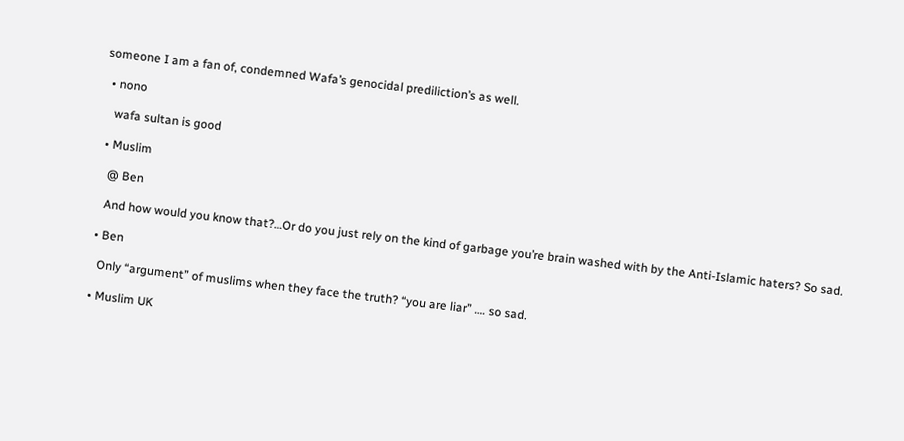someone I am a fan of, condemned Wafa’s genocidal prediliction’s as well.

  • nono

    wafa sultan is good

  • Muslim

    @ Ben

    And how would you know that?…Or do you just rely on the kind of garbage you’re brain washed with by the Anti-Islamic haters? So sad.

  • Ben

    Only “argument” of muslims when they face the truth? “you are liar” …. so sad.

  • Muslim UK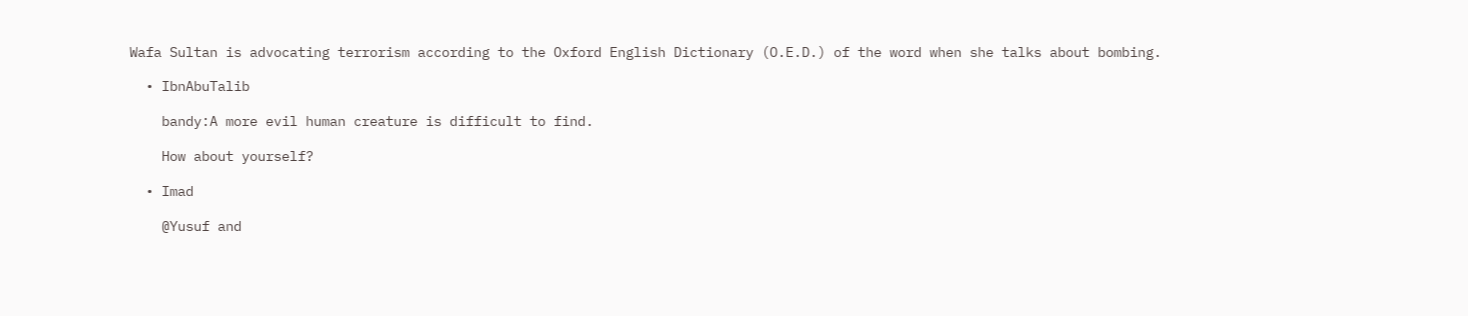Wafa Sultan is advocating terrorism according to the Oxford English Dictionary (O.E.D.) of the word when she talks about bombing.

  • IbnAbuTalib

    bandy:A more evil human creature is difficult to find.

    How about yourself?

  • Imad

    @Yusuf and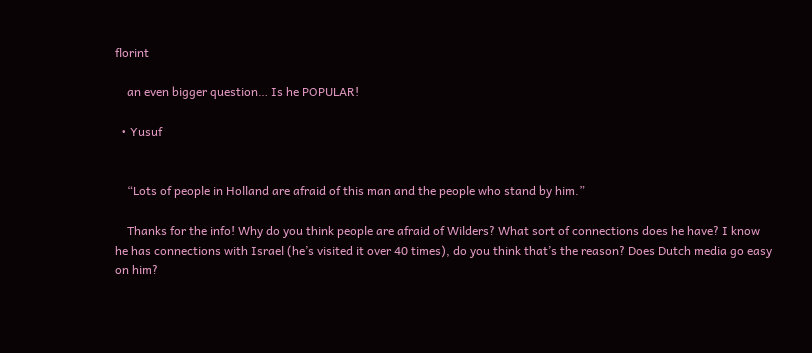florint

    an even bigger question… Is he POPULAR!

  • Yusuf


    “Lots of people in Holland are afraid of this man and the people who stand by him.”

    Thanks for the info! Why do you think people are afraid of Wilders? What sort of connections does he have? I know he has connections with Israel (he’s visited it over 40 times), do you think that’s the reason? Does Dutch media go easy on him?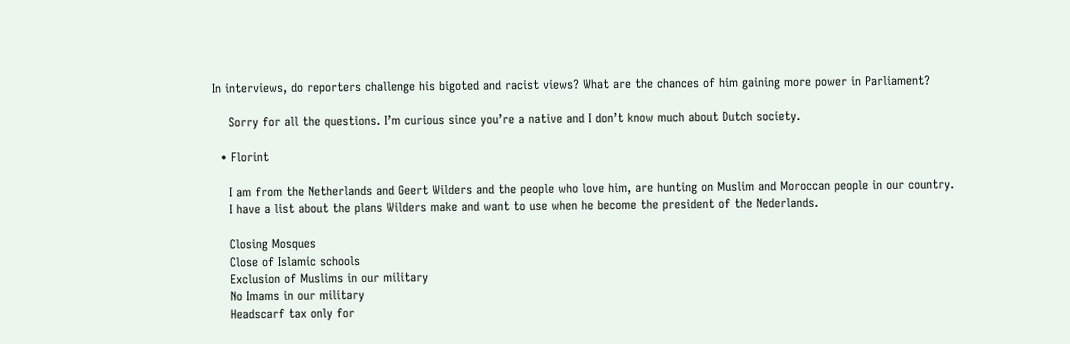In interviews, do reporters challenge his bigoted and racist views? What are the chances of him gaining more power in Parliament?

    Sorry for all the questions. I’m curious since you’re a native and I don’t know much about Dutch society.

  • Florint

    I am from the Netherlands and Geert Wilders and the people who love him, are hunting on Muslim and Moroccan people in our country.
    I have a list about the plans Wilders make and want to use when he become the president of the Nederlands.

    Closing Mosques
    Close of Islamic schools
    Exclusion of Muslims in our military
    No Imams in our military
    Headscarf tax only for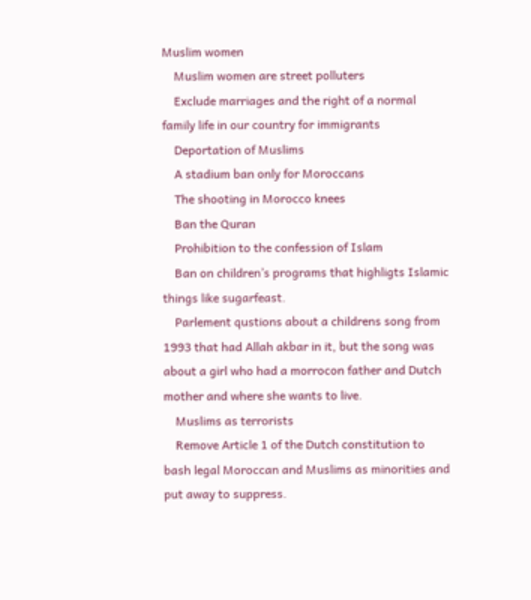Muslim women
    Muslim women are street polluters
    Exclude marriages and the right of a normal family life in our country for immigrants
    Deportation of Muslims
    A stadium ban only for Moroccans
    The shooting in Morocco knees
    Ban the Quran
    Prohibition to the confession of Islam
    Ban on children’s programs that highligts Islamic things like sugarfeast.
    Parlement qustions about a childrens song from 1993 that had Allah akbar in it, but the song was about a girl who had a morrocon father and Dutch mother and where she wants to live.
    Muslims as terrorists
    Remove Article 1 of the Dutch constitution to bash legal Moroccan and Muslims as minorities and put away to suppress.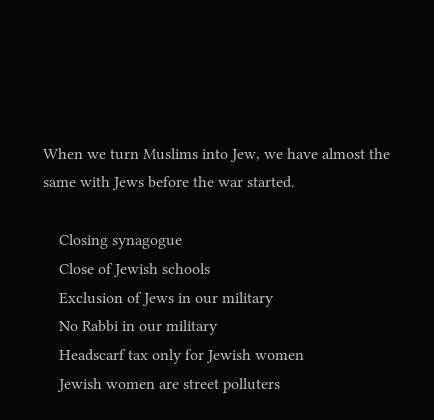When we turn Muslims into Jew, we have almost the same with Jews before the war started.

    Closing synagogue
    Close of Jewish schools
    Exclusion of Jews in our military
    No Rabbi in our military
    Headscarf tax only for Jewish women
    Jewish women are street polluters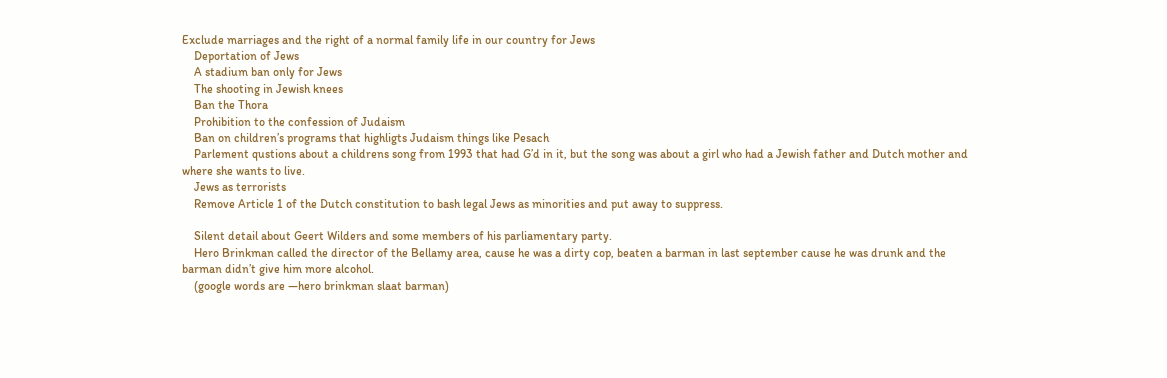Exclude marriages and the right of a normal family life in our country for Jews
    Deportation of Jews
    A stadium ban only for Jews
    The shooting in Jewish knees
    Ban the Thora
    Prohibition to the confession of Judaism
    Ban on children’s programs that highligts Judaism things like Pesach
    Parlement qustions about a childrens song from 1993 that had G’d in it, but the song was about a girl who had a Jewish father and Dutch mother and where she wants to live.
    Jews as terrorists
    Remove Article 1 of the Dutch constitution to bash legal Jews as minorities and put away to suppress.

    Silent detail about Geert Wilders and some members of his parliamentary party.
    Hero Brinkman called the director of the Bellamy area, cause he was a dirty cop, beaten a barman in last september cause he was drunk and the barman didn’t give him more alcohol.
    (google words are —hero brinkman slaat barman)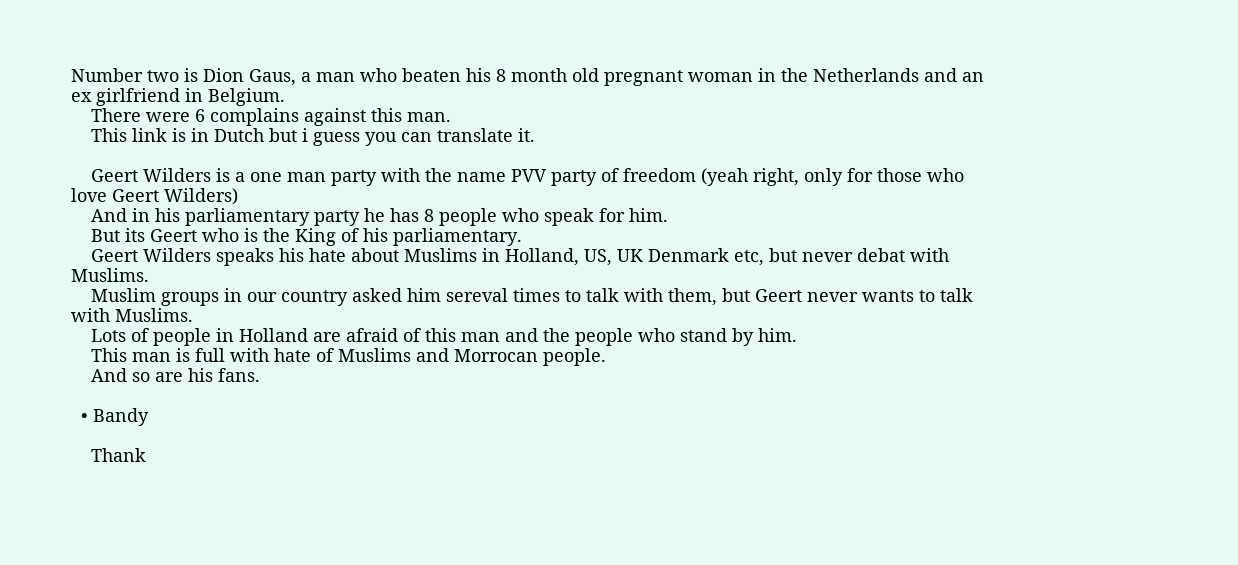Number two is Dion Gaus, a man who beaten his 8 month old pregnant woman in the Netherlands and an ex girlfriend in Belgium.
    There were 6 complains against this man.
    This link is in Dutch but i guess you can translate it.

    Geert Wilders is a one man party with the name PVV party of freedom (yeah right, only for those who love Geert Wilders)
    And in his parliamentary party he has 8 people who speak for him.
    But its Geert who is the King of his parliamentary.
    Geert Wilders speaks his hate about Muslims in Holland, US, UK Denmark etc, but never debat with Muslims.
    Muslim groups in our country asked him sereval times to talk with them, but Geert never wants to talk with Muslims.
    Lots of people in Holland are afraid of this man and the people who stand by him.
    This man is full with hate of Muslims and Morrocan people.
    And so are his fans.

  • Bandy

    Thank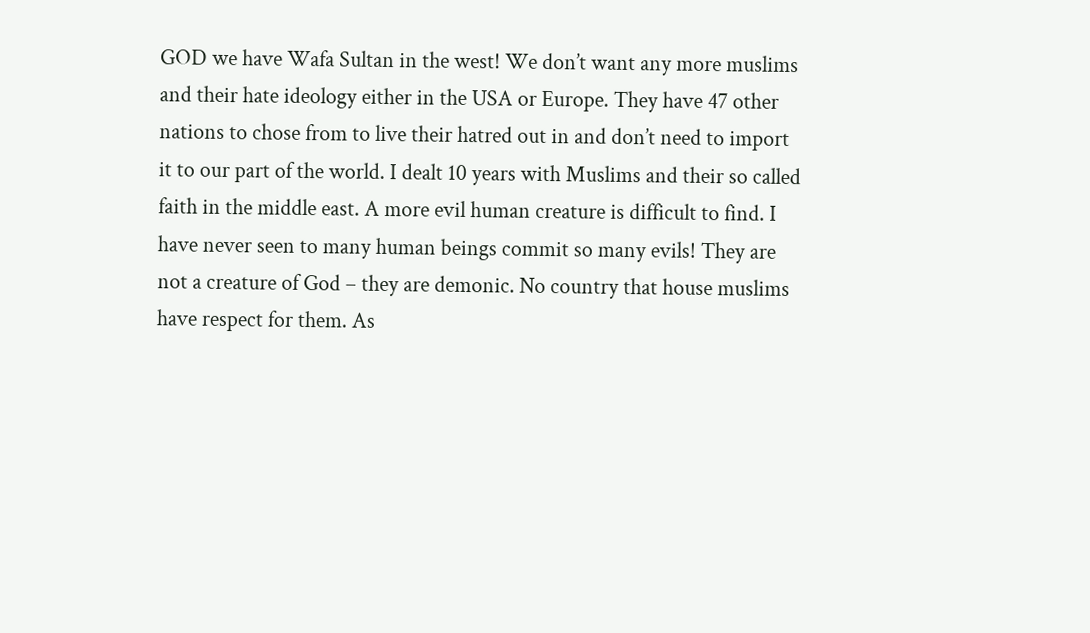GOD we have Wafa Sultan in the west! We don’t want any more muslims and their hate ideology either in the USA or Europe. They have 47 other nations to chose from to live their hatred out in and don’t need to import it to our part of the world. I dealt 10 years with Muslims and their so called faith in the middle east. A more evil human creature is difficult to find. I have never seen to many human beings commit so many evils! They are not a creature of God – they are demonic. No country that house muslims have respect for them. As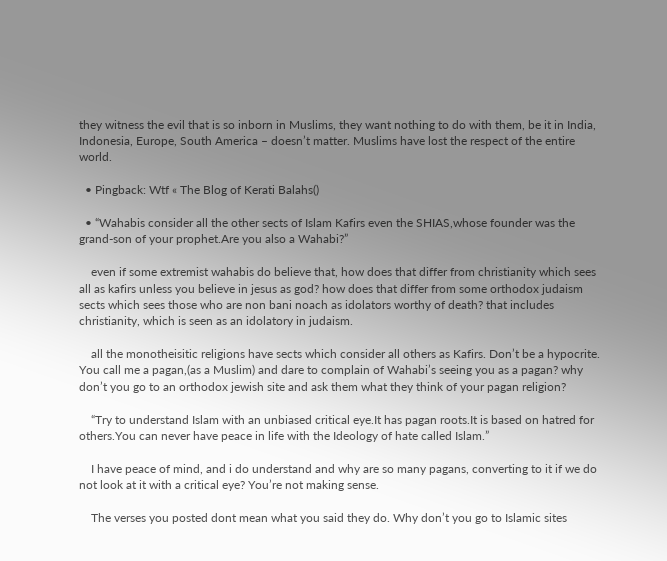they witness the evil that is so inborn in Muslims, they want nothing to do with them, be it in India, Indonesia, Europe, South America – doesn’t matter. Muslims have lost the respect of the entire world.

  • Pingback: Wtf « The Blog of Kerati Balahs()

  • “Wahabis consider all the other sects of Islam Kafirs even the SHIAS,whose founder was the grand-son of your prophet.Are you also a Wahabi?”

    even if some extremist wahabis do believe that, how does that differ from christianity which sees all as kafirs unless you believe in jesus as god? how does that differ from some orthodox judaism sects which sees those who are non bani noach as idolators worthy of death? that includes christianity, which is seen as an idolatory in judaism.

    all the monotheisitic religions have sects which consider all others as Kafirs. Don’t be a hypocrite. You call me a pagan,(as a Muslim) and dare to complain of Wahabi’s seeing you as a pagan? why don’t you go to an orthodox jewish site and ask them what they think of your pagan religion?

    “Try to understand Islam with an unbiased critical eye.It has pagan roots.It is based on hatred for others.You can never have peace in life with the Ideology of hate called Islam.”

    I have peace of mind, and i do understand and why are so many pagans, converting to it if we do not look at it with a critical eye? You’re not making sense.

    The verses you posted dont mean what you said they do. Why don’t you go to Islamic sites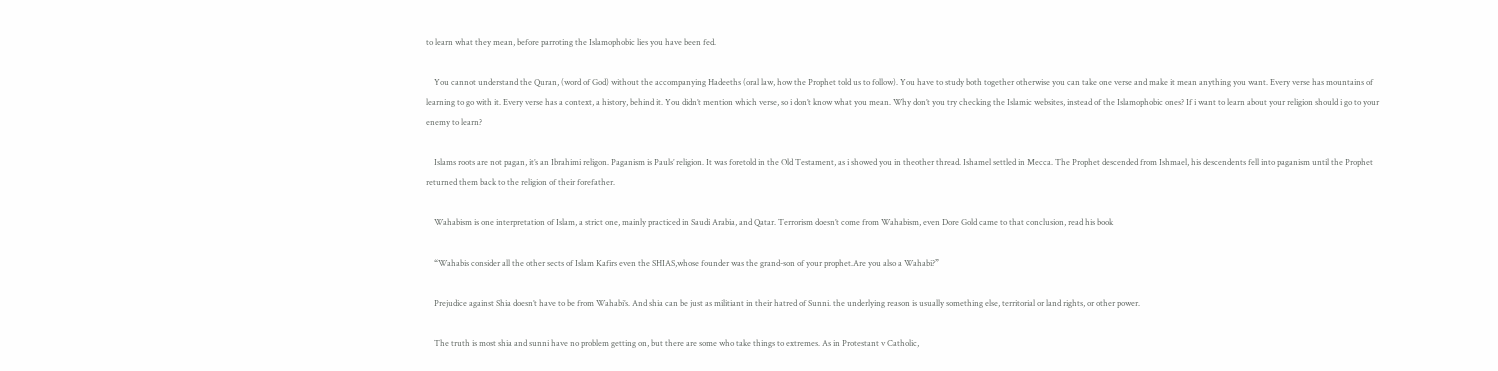to learn what they mean, before parroting the Islamophobic lies you have been fed.

    You cannot understand the Quran, (word of God) without the accompanying Hadeeths (oral law, how the Prophet told us to follow). You have to study both together otherwise you can take one verse and make it mean anything you want. Every verse has mountains of learning to go with it. Every verse has a context, a history, behind it. You didn’t mention which verse, so i don’t know what you mean. Why don’t you try checking the Islamic websites, instead of the Islamophobic ones? If i want to learn about your religion should i go to your enemy to learn?

    Islams roots are not pagan, it’s an Ibrahimi religon. Paganism is Pauls’ religion. It was foretold in the Old Testament, as i showed you in theother thread. Ishamel settled in Mecca. The Prophet descended from Ishmael, his descendents fell into paganism until the Prophet returned them back to the religion of their forefather.

    Wahabism is one interpretation of Islam, a strict one, mainly practiced in Saudi Arabia, and Qatar. Terrorism doesn’t come from Wahabism, even Dore Gold came to that conclusion, read his book

    “Wahabis consider all the other sects of Islam Kafirs even the SHIAS,whose founder was the grand-son of your prophet.Are you also a Wahabi?”

    Prejudice against Shia doesn’t have to be from Wahabi’s. And shia can be just as militiant in their hatred of Sunni. the underlying reason is usually something else, territorial or land rights, or other power.

    The truth is most shia and sunni have no problem getting on, but there are some who take things to extremes. As in Protestant v Catholic,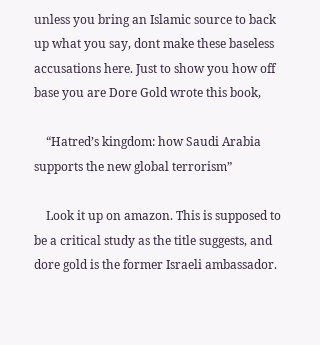unless you bring an Islamic source to back up what you say, dont make these baseless accusations here. Just to show you how off base you are Dore Gold wrote this book,

    “Hatred’s kingdom: how Saudi Arabia supports the new global terrorism”

    Look it up on amazon. This is supposed to be a critical study as the title suggests, and dore gold is the former Israeli ambassador.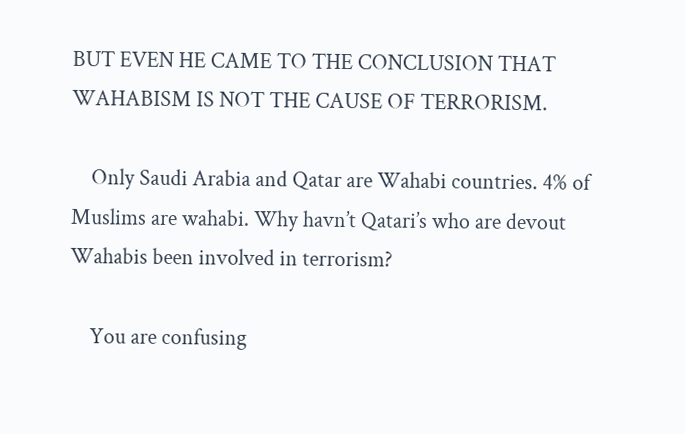BUT EVEN HE CAME TO THE CONCLUSION THAT WAHABISM IS NOT THE CAUSE OF TERRORISM.

    Only Saudi Arabia and Qatar are Wahabi countries. 4% of Muslims are wahabi. Why havn’t Qatari’s who are devout Wahabis been involved in terrorism?

    You are confusing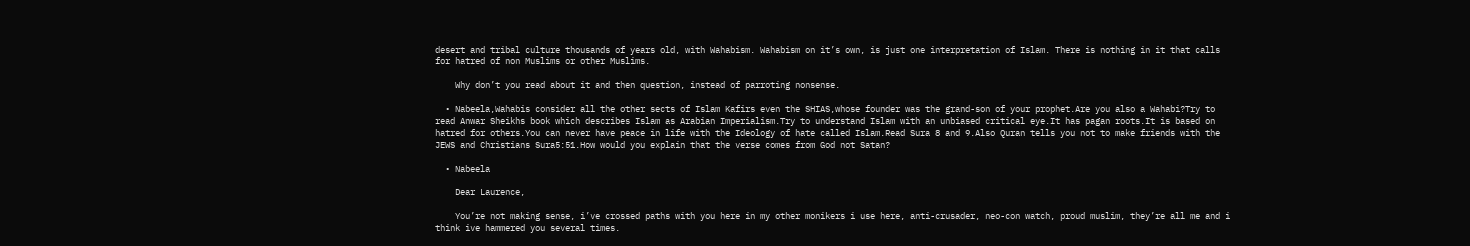desert and tribal culture thousands of years old, with Wahabism. Wahabism on it’s own, is just one interpretation of Islam. There is nothing in it that calls for hatred of non Muslims or other Muslims.

    Why don’t you read about it and then question, instead of parroting nonsense.

  • Nabeela,Wahabis consider all the other sects of Islam Kafirs even the SHIAS,whose founder was the grand-son of your prophet.Are you also a Wahabi?Try to read Anwar Sheikhs book which describes Islam as Arabian Imperialism.Try to understand Islam with an unbiased critical eye.It has pagan roots.It is based on hatred for others.You can never have peace in life with the Ideology of hate called Islam.Read Sura 8 and 9.Also Quran tells you not to make friends with the JEWS and Christians Sura5:51.How would you explain that the verse comes from God not Satan?

  • Nabeela

    Dear Laurence,

    You’re not making sense, i’ve crossed paths with you here in my other monikers i use here, anti-crusader, neo-con watch, proud muslim, they’re all me and i think ive hammered you several times.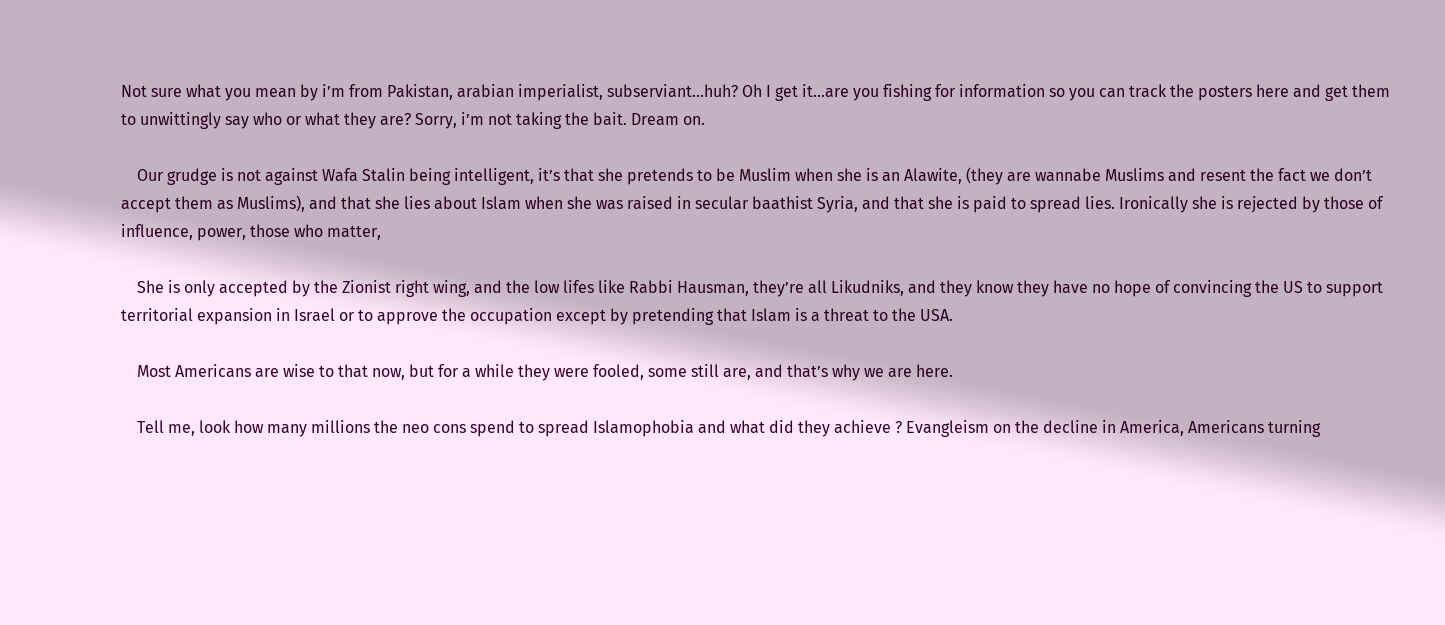Not sure what you mean by i’m from Pakistan, arabian imperialist, subserviant…huh? Oh I get it…are you fishing for information so you can track the posters here and get them to unwittingly say who or what they are? Sorry, i’m not taking the bait. Dream on.

    Our grudge is not against Wafa Stalin being intelligent, it’s that she pretends to be Muslim when she is an Alawite, (they are wannabe Muslims and resent the fact we don’t accept them as Muslims), and that she lies about Islam when she was raised in secular baathist Syria, and that she is paid to spread lies. Ironically she is rejected by those of influence, power, those who matter,

    She is only accepted by the Zionist right wing, and the low lifes like Rabbi Hausman, they’re all Likudniks, and they know they have no hope of convincing the US to support territorial expansion in Israel or to approve the occupation except by pretending that Islam is a threat to the USA.

    Most Americans are wise to that now, but for a while they were fooled, some still are, and that’s why we are here.

    Tell me, look how many millions the neo cons spend to spread Islamophobia and what did they achieve ? Evangleism on the decline in America, Americans turning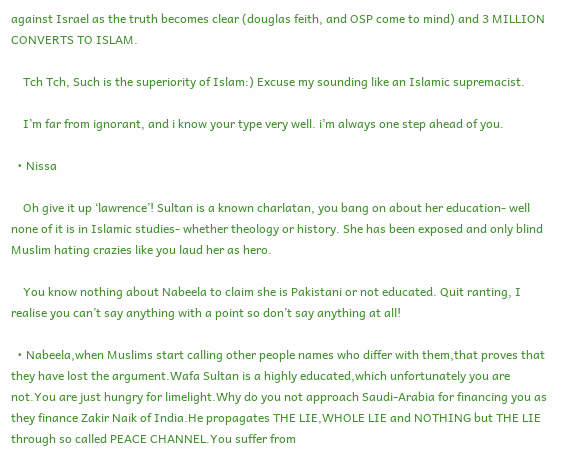against Israel as the truth becomes clear (douglas feith, and OSP come to mind) and 3 MILLION CONVERTS TO ISLAM.

    Tch Tch, Such is the superiority of Islam:) Excuse my sounding like an Islamic supremacist.

    I’m far from ignorant, and i know your type very well. i’m always one step ahead of you.

  • Nissa

    Oh give it up ‘lawrence’! Sultan is a known charlatan, you bang on about her education- well none of it is in Islamic studies- whether theology or history. She has been exposed and only blind Muslim hating crazies like you laud her as hero.

    You know nothing about Nabeela to claim she is Pakistani or not educated. Quit ranting, I realise you can’t say anything with a point so don’t say anything at all!

  • Nabeela,when Muslims start calling other people names who differ with them,that proves that they have lost the argument.Wafa Sultan is a highly educated,which unfortunately you are not.You are just hungry for limelight.Why do you not approach Saudi-Arabia for financing you as they finance Zakir Naik of India.He propagates THE LIE,WHOLE LIE and NOTHING but THE LIE through so called PEACE CHANNEL.You suffer from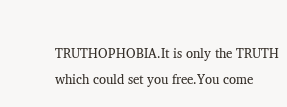TRUTHOPHOBIA.It is only the TRUTH which could set you free.You come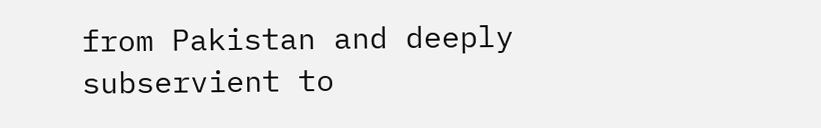from Pakistan and deeply subservient to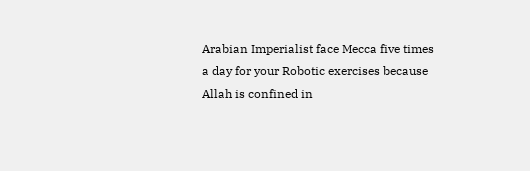Arabian Imperialist face Mecca five times a day for your Robotic exercises because Allah is confined in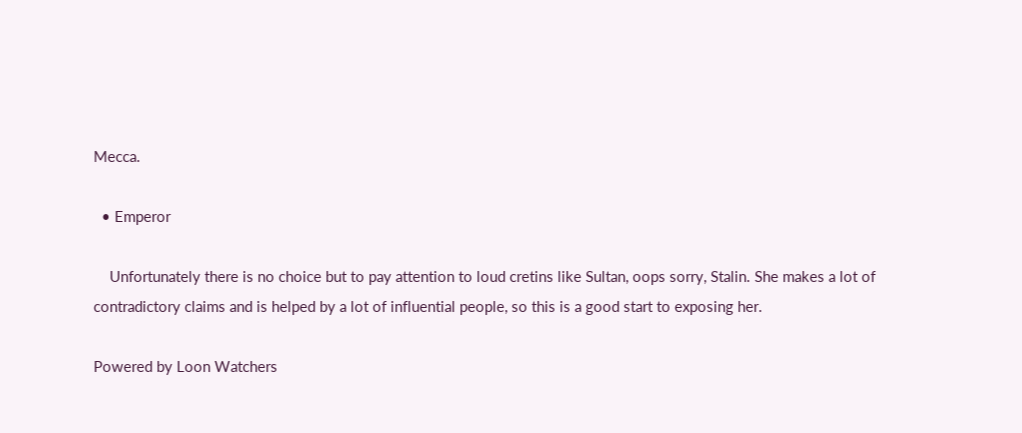Mecca.

  • Emperor

    Unfortunately there is no choice but to pay attention to loud cretins like Sultan, oops sorry, Stalin. She makes a lot of contradictory claims and is helped by a lot of influential people, so this is a good start to exposing her.

Powered by Loon Watchers